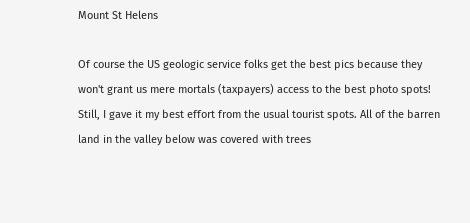Mount St Helens

Of course the US geologic service folks get the best pics because they won't grant us mere mortals (taxpayers) access to the best photo spots! Still, I gave it my best effort from the usual tourist spots. All of the barren land in the valley below was covered with trees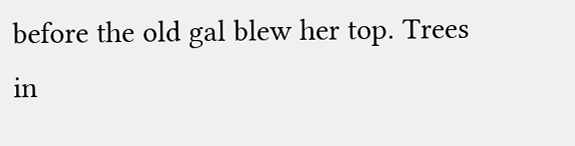before the old gal blew her top. Trees in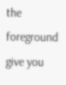the foreground give you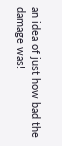an idea of just how bad the damage was!